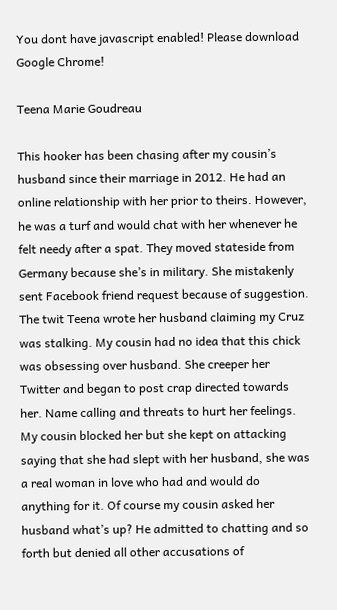You dont have javascript enabled! Please download Google Chrome!

Teena Marie Goudreau

This hooker has been chasing after my cousin’s husband since their marriage in 2012. He had an online relationship with her prior to theirs. However, he was a turf and would chat with her whenever he felt needy after a spat. They moved stateside from Germany because she’s in military. She mistakenly sent Facebook friend request because of suggestion. The twit Teena wrote her husband claiming my Cruz was stalking. My cousin had no idea that this chick was obsessing over husband. She creeper her Twitter and began to post crap directed towards her. Name calling and threats to hurt her feelings. My cousin blocked her but she kept on attacking saying that she had slept with her husband, she was a real woman in love who had and would do anything for it. Of course my cousin asked her husband what’s up? He admitted to chatting and so forth but denied all other accusations of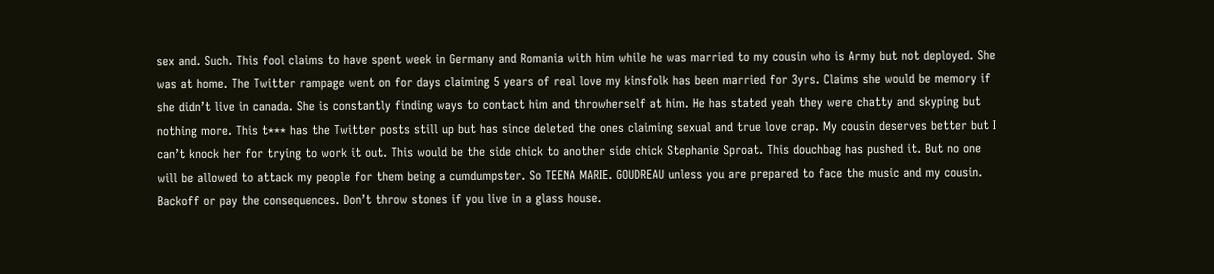sex and. Such. This fool claims to have spent week in Germany and Romania with him while he was married to my cousin who is Army but not deployed. She was at home. The Twitter rampage went on for days claiming 5 years of real love my kinsfolk has been married for 3yrs. Claims she would be memory if she didn’t live in canada. She is constantly finding ways to contact him and throwherself at him. He has stated yeah they were chatty and skyping but nothing more. This t*** has the Twitter posts still up but has since deleted the ones claiming sexual and true love crap. My cousin deserves better but I can’t knock her for trying to work it out. This would be the side chick to another side chick Stephanie Sproat. This douchbag has pushed it. But no one will be allowed to attack my people for them being a cumdumpster. So TEENA MARIE. GOUDREAU unless you are prepared to face the music and my cousin. Backoff or pay the consequences. Don’t throw stones if you live in a glass house.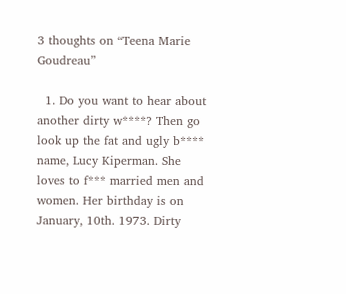3 thoughts on “Teena Marie Goudreau”

  1. Do you want to hear about another dirty w****? Then go look up the fat and ugly b**** name, Lucy Kiperman. She loves to f*** married men and women. Her birthday is on January, 10th. 1973. Dirty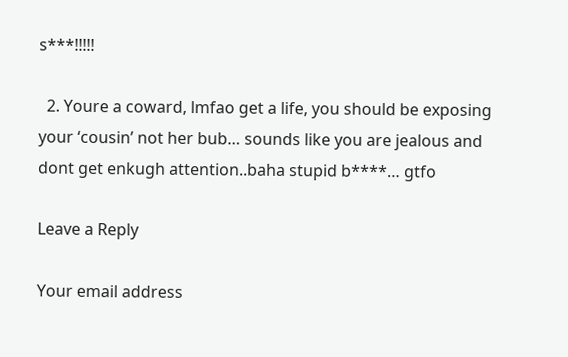s***!!!!!

  2. Youre a coward, lmfao get a life, you should be exposing your ‘cousin’ not her bub… sounds like you are jealous and dont get enkugh attention..baha stupid b****… gtfo

Leave a Reply

Your email address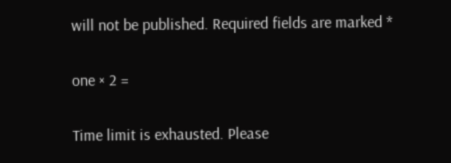will not be published. Required fields are marked *

one × 2 =

Time limit is exhausted. Please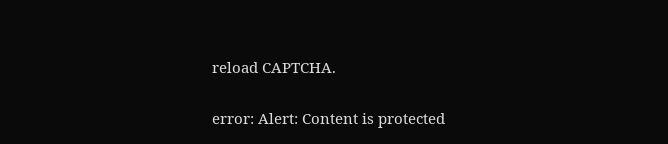reload CAPTCHA.


error: Alert: Content is protected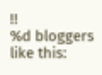!!
%d bloggers like this: